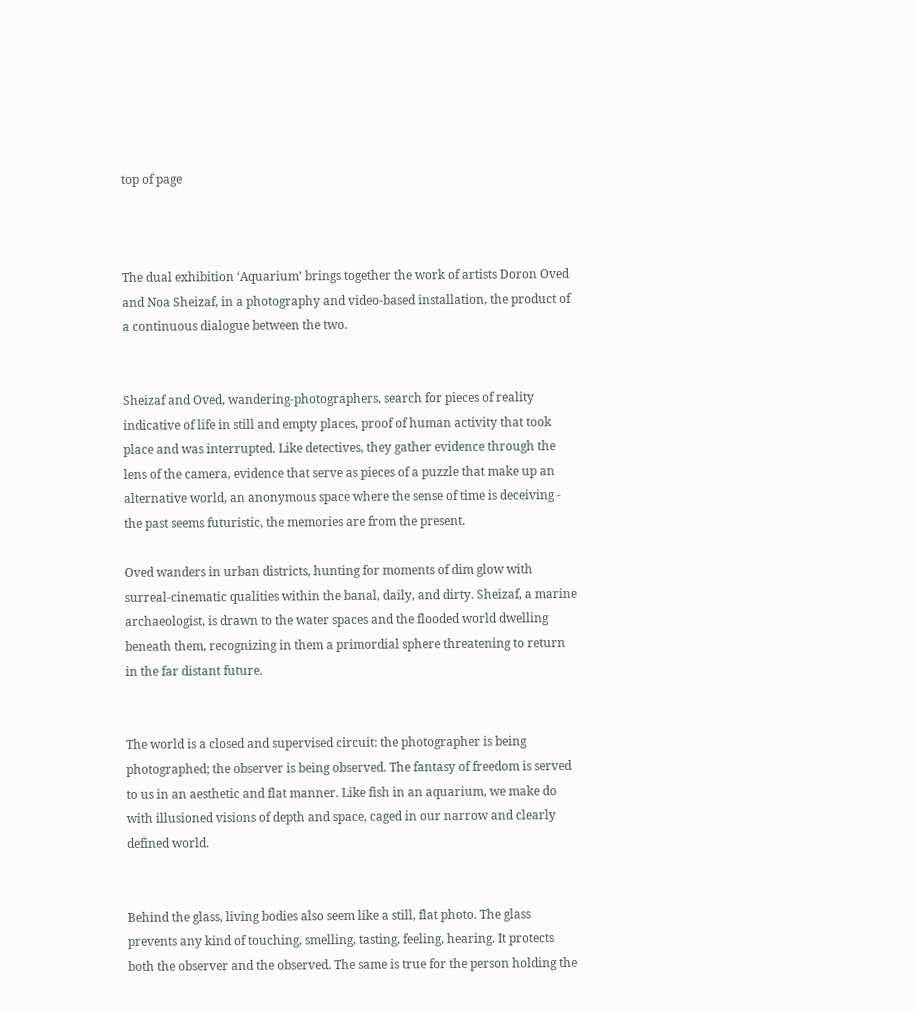top of page



The dual exhibition ‘Aquarium’ brings together the work of artists Doron Oved and Noa Sheizaf, in a photography and video-based installation, the product of a continuous dialogue between the two.


Sheizaf and Oved, wandering-photographers, search for pieces of reality indicative of life in still and empty places, proof of human activity that took place and was interrupted. Like detectives, they gather evidence through the lens of the camera, evidence that serve as pieces of a puzzle that make up an alternative world, an anonymous space where the sense of time is deceiving - the past seems futuristic, the memories are from the present.

Oved wanders in urban districts, hunting for moments of dim glow with surreal-cinematic qualities within the banal, daily, and dirty. Sheizaf, a marine archaeologist, is drawn to the water spaces and the flooded world dwelling beneath them, recognizing in them a primordial sphere threatening to return in the far distant future.


The world is a closed and supervised circuit: the photographer is being photographed; the observer is being observed. The fantasy of freedom is served to us in an aesthetic and flat manner. Like fish in an aquarium, we make do with illusioned visions of depth and space, caged in our narrow and clearly defined world.


Behind the glass, living bodies also seem like a still, flat photo. The glass prevents any kind of touching, smelling, tasting, feeling, hearing. It protects both the observer and the observed. The same is true for the person holding the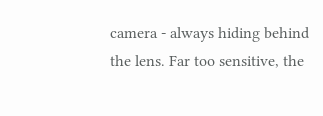camera - always hiding behind the lens. Far too sensitive, the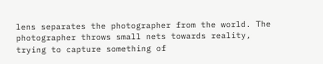lens separates the photographer from the world. The photographer throws small nets towards reality, trying to capture something of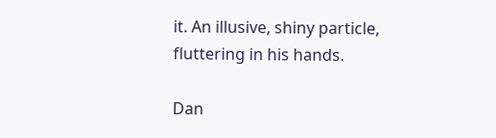it. An illusive, shiny particle, fluttering in his hands.

Dan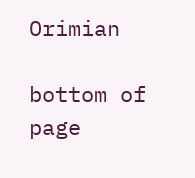Orimian

bottom of page